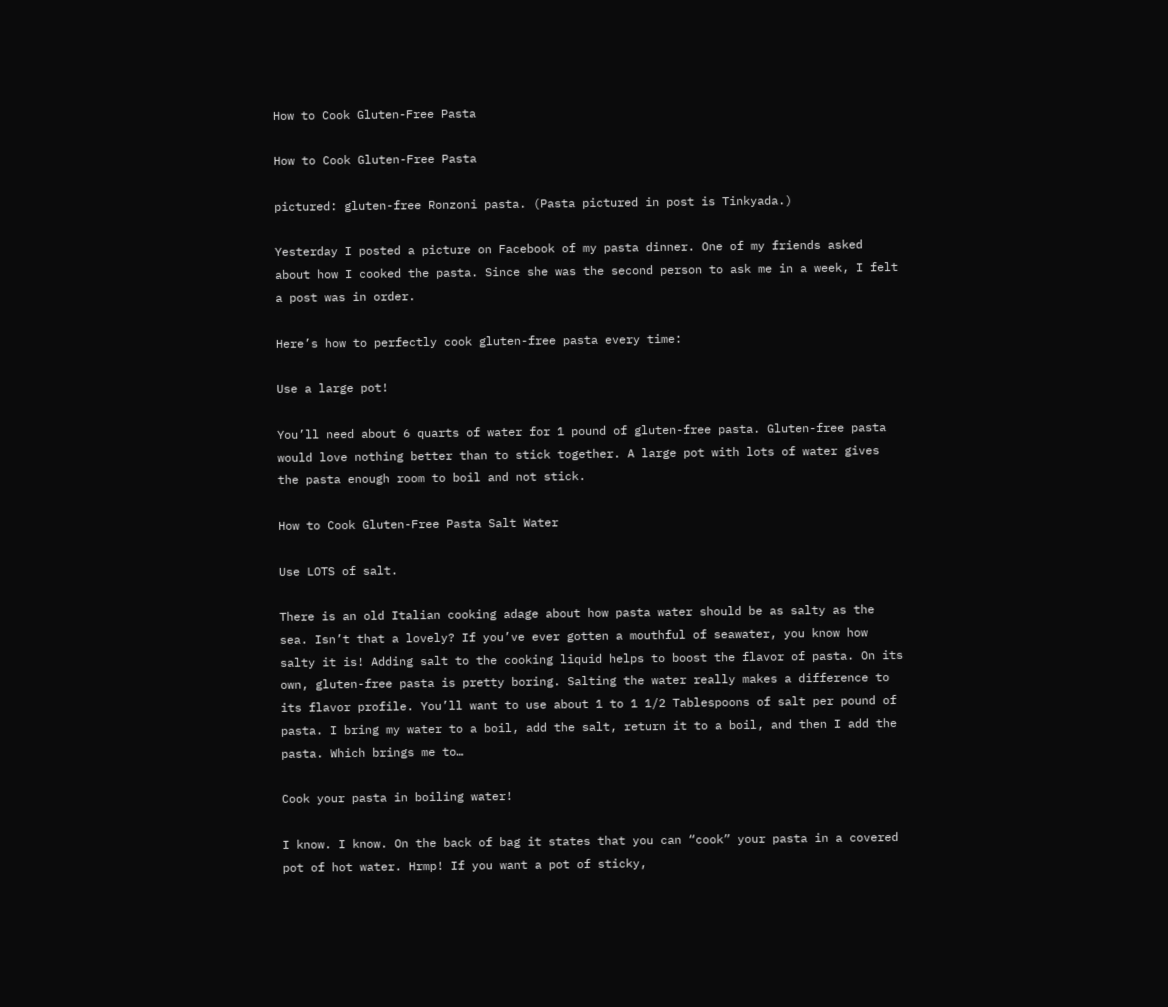How to Cook Gluten-Free Pasta

How to Cook Gluten-Free Pasta

pictured: gluten-free Ronzoni pasta. (Pasta pictured in post is Tinkyada.)

Yesterday I posted a picture on Facebook of my pasta dinner. One of my friends asked about how I cooked the pasta. Since she was the second person to ask me in a week, I felt a post was in order.

Here’s how to perfectly cook gluten-free pasta every time:

Use a large pot!

You’ll need about 6 quarts of water for 1 pound of gluten-free pasta. Gluten-free pasta would love nothing better than to stick together. A large pot with lots of water gives the pasta enough room to boil and not stick.

How to Cook Gluten-Free Pasta Salt Water

Use LOTS of salt.

There is an old Italian cooking adage about how pasta water should be as salty as the sea. Isn’t that a lovely? If you’ve ever gotten a mouthful of seawater, you know how salty it is! Adding salt to the cooking liquid helps to boost the flavor of pasta. On its own, gluten-free pasta is pretty boring. Salting the water really makes a difference to its flavor profile. You’ll want to use about 1 to 1 1/2 Tablespoons of salt per pound of pasta. I bring my water to a boil, add the salt, return it to a boil, and then I add the pasta. Which brings me to…

Cook your pasta in boiling water!

I know. I know. On the back of bag it states that you can “cook” your pasta in a covered pot of hot water. Hrmp! If you want a pot of sticky,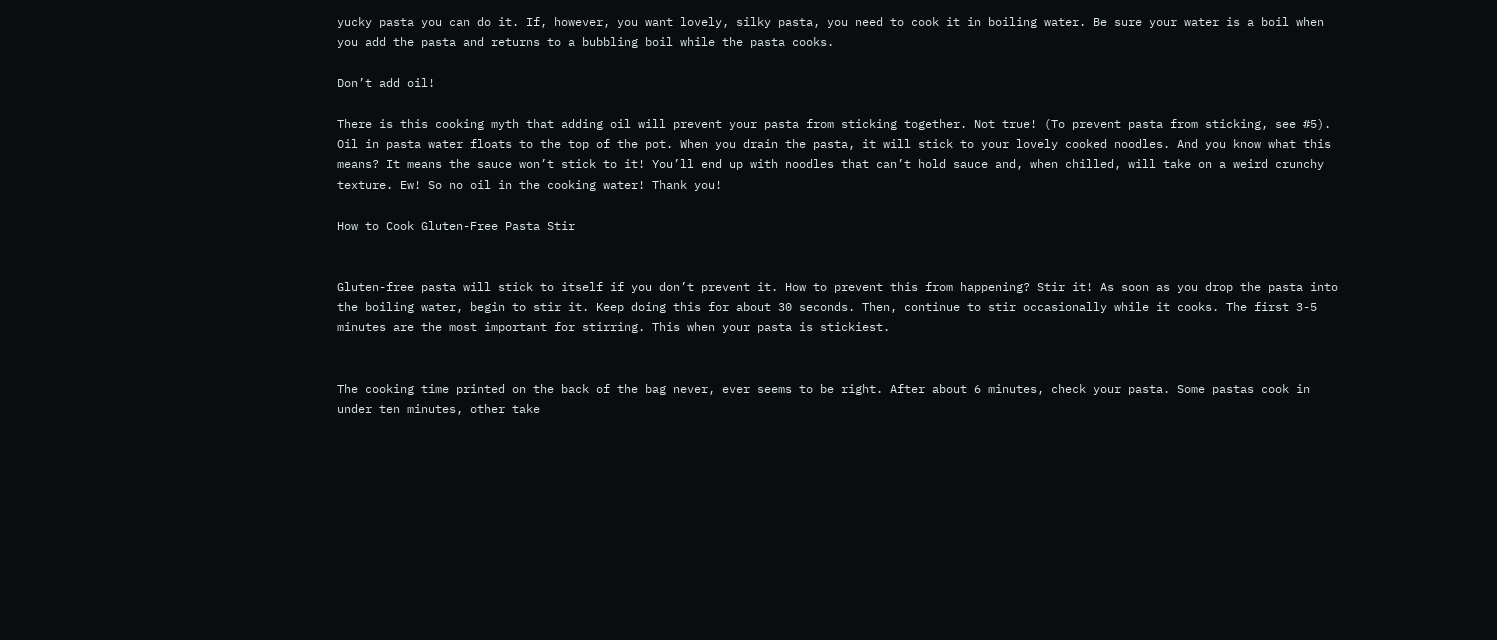yucky pasta you can do it. If, however, you want lovely, silky pasta, you need to cook it in boiling water. Be sure your water is a boil when you add the pasta and returns to a bubbling boil while the pasta cooks.

Don’t add oil!

There is this cooking myth that adding oil will prevent your pasta from sticking together. Not true! (To prevent pasta from sticking, see #5). Oil in pasta water floats to the top of the pot. When you drain the pasta, it will stick to your lovely cooked noodles. And you know what this means? It means the sauce won’t stick to it! You’ll end up with noodles that can’t hold sauce and, when chilled, will take on a weird crunchy texture. Ew! So no oil in the cooking water! Thank you!

How to Cook Gluten-Free Pasta Stir


Gluten-free pasta will stick to itself if you don’t prevent it. How to prevent this from happening? Stir it! As soon as you drop the pasta into the boiling water, begin to stir it. Keep doing this for about 30 seconds. Then, continue to stir occasionally while it cooks. The first 3-5 minutes are the most important for stirring. This when your pasta is stickiest.


The cooking time printed on the back of the bag never, ever seems to be right. After about 6 minutes, check your pasta. Some pastas cook in under ten minutes, other take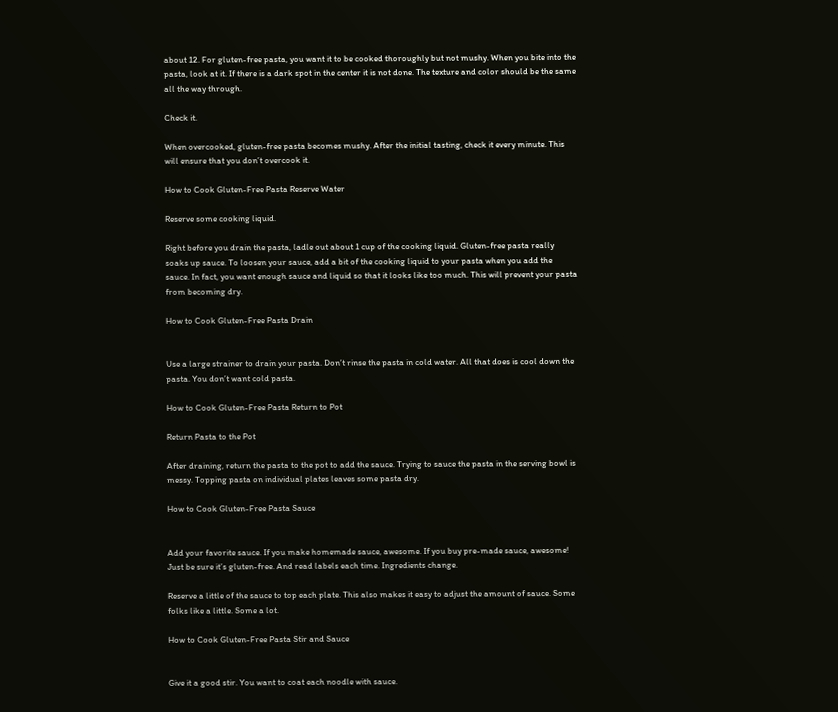about 12. For gluten-free pasta, you want it to be cooked thoroughly but not mushy. When you bite into the pasta, look at it. If there is a dark spot in the center it is not done. The texture and color should be the same all the way through.

Check it.

When overcooked, gluten-free pasta becomes mushy. After the initial tasting, check it every minute. This will ensure that you don’t overcook it.

How to Cook Gluten-Free Pasta Reserve Water

Reserve some cooking liquid.

Right before you drain the pasta, ladle out about 1 cup of the cooking liquid. Gluten-free pasta really soaks up sauce. To loosen your sauce, add a bit of the cooking liquid to your pasta when you add the sauce. In fact, you want enough sauce and liquid so that it looks like too much. This will prevent your pasta from becoming dry.

How to Cook Gluten-Free Pasta Drain


Use a large strainer to drain your pasta. Don’t rinse the pasta in cold water. All that does is cool down the pasta. You don’t want cold pasta.

How to Cook Gluten-Free Pasta Return to Pot

Return Pasta to the Pot

After draining, return the pasta to the pot to add the sauce. Trying to sauce the pasta in the serving bowl is messy. Topping pasta on individual plates leaves some pasta dry.

How to Cook Gluten-Free Pasta Sauce


Add your favorite sauce. If you make homemade sauce, awesome. If you buy pre-made sauce, awesome! Just be sure it’s gluten-free. And read labels each time. Ingredients change.

Reserve a little of the sauce to top each plate. This also makes it easy to adjust the amount of sauce. Some folks like a little. Some a lot.

How to Cook Gluten-Free Pasta Stir and Sauce


Give it a good stir. You want to coat each noodle with sauce.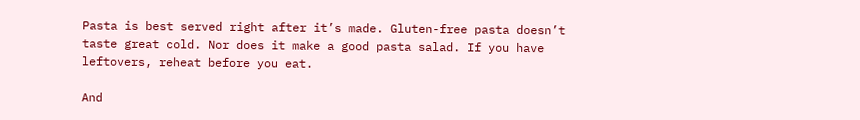Pasta is best served right after it’s made. Gluten-free pasta doesn’t taste great cold. Nor does it make a good pasta salad. If you have leftovers, reheat before you eat.

And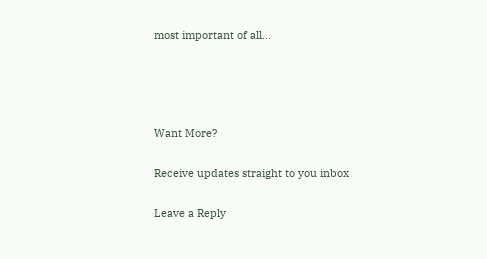most important of all…




Want More?

Receive updates straight to you inbox

Leave a Reply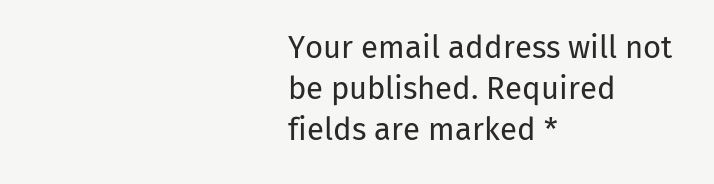Your email address will not be published. Required fields are marked *